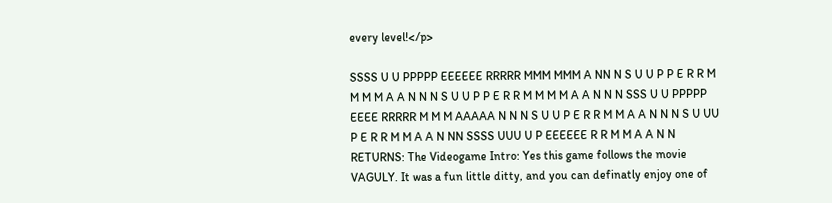every level!</p>

SSSS U U PPPPP EEEEEE RRRRR MMM MMM A NN N S U U P P E R R M M M M A A N N N S U U P P E R R M M M M A A N N N SSS U U PPPPP EEEE RRRRR M M M AAAAA N N N S U U P E R R M M A A N N N S U UU P E R R M M A A N NN SSSS UUU U P EEEEEE R R M M A A N N RETURNS: The Videogame Intro: Yes this game follows the movie VAGULY. It was a fun little ditty, and you can definatly enjoy one of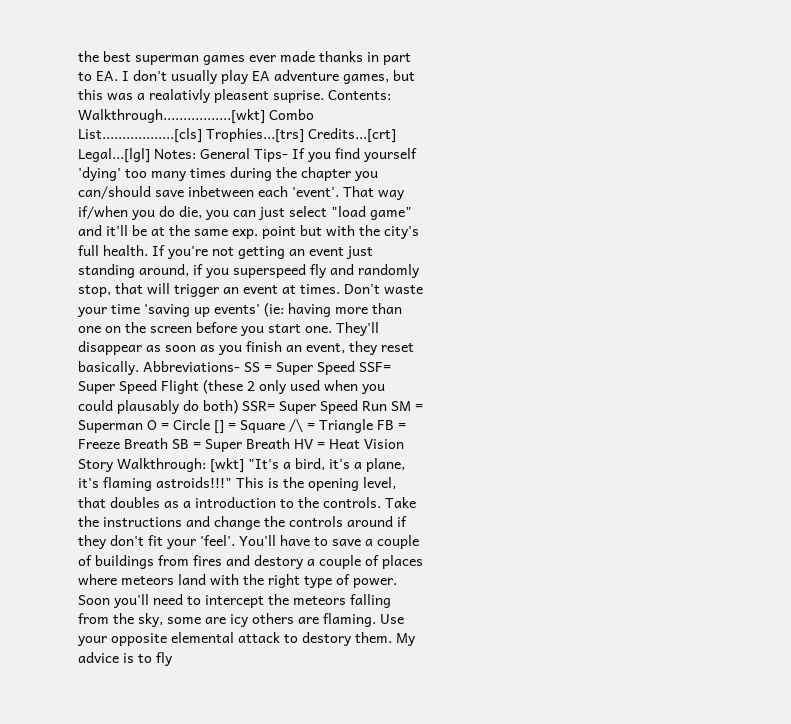the best superman games ever made thanks in part to EA. I don't usually play EA adventure games, but this was a realativly pleasent suprise. Contents: Walkthrough.................[wkt] Combo List..................[cls] Trophies...[trs] Credits...[crt] Legal...[lgl] Notes: General Tips- If you find yourself 'dying' too many times during the chapter you can/should save inbetween each 'event'. That way if/when you do die, you can just select "load game" and it'll be at the same exp. point but with the city's full health. If you're not getting an event just standing around, if you superspeed fly and randomly stop, that will trigger an event at times. Don't waste your time 'saving up events' (ie: having more than one on the screen before you start one. They'll disappear as soon as you finish an event, they reset basically. Abbreviations- SS = Super Speed SSF= Super Speed Flight (these 2 only used when you could plausably do both) SSR= Super Speed Run SM = Superman O = Circle [] = Square /\ = Triangle FB = Freeze Breath SB = Super Breath HV = Heat Vision Story Walkthrough: [wkt] "It's a bird, it's a plane, it's flaming astroids!!!" This is the opening level, that doubles as a introduction to the controls. Take the instructions and change the controls around if they don't fit your 'feel'. You'll have to save a couple of buildings from fires and destory a couple of places where meteors land with the right type of power. Soon you'll need to intercept the meteors falling from the sky, some are icy others are flaming. Use your opposite elemental attack to destory them. My advice is to fly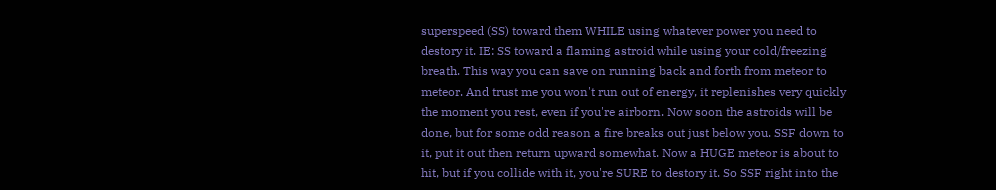superspeed (SS) toward them WHILE using whatever power you need to destory it. IE: SS toward a flaming astroid while using your cold/freezing breath. This way you can save on running back and forth from meteor to meteor. And trust me you won't run out of energy, it replenishes very quickly the moment you rest, even if you're airborn. Now soon the astroids will be done, but for some odd reason a fire breaks out just below you. SSF down to it, put it out then return upward somewhat. Now a HUGE meteor is about to hit, but if you collide with it, you're SURE to destory it. So SSF right into the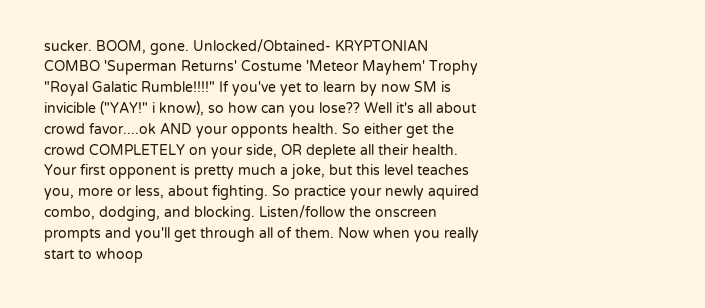sucker. BOOM, gone. Unlocked/Obtained- KRYPTONIAN COMBO 'Superman Returns' Costume 'Meteor Mayhem' Trophy "Royal Galatic Rumble!!!!" If you've yet to learn by now SM is invicible ("YAY!" i know), so how can you lose?? Well it's all about crowd favor....ok AND your opponts health. So either get the crowd COMPLETELY on your side, OR deplete all their health. Your first opponent is pretty much a joke, but this level teaches you, more or less, about fighting. So practice your newly aquired combo, dodging, and blocking. Listen/follow the onscreen prompts and you'll get through all of them. Now when you really start to whoop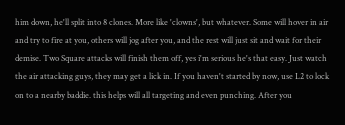him down, he'll split into 8 clones. More like 'clowns', but whatever. Some will hover in air and try to fire at you, others will jog after you, and the rest will just sit and wait for their demise. Two Square attacks will finish them off, yes i'm serious he's that easy. Just watch the air attacking guys, they may get a lick in. If you haven't started by now, use L2 to lock on to a nearby baddie. this helps will all targeting and even punching. After you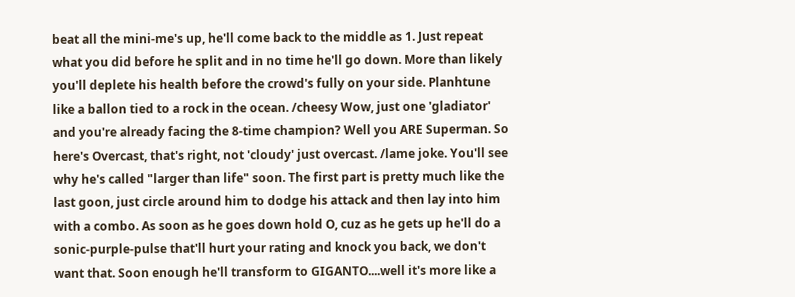beat all the mini-me's up, he'll come back to the middle as 1. Just repeat what you did before he split and in no time he'll go down. More than likely you'll deplete his health before the crowd's fully on your side. Planhtune like a ballon tied to a rock in the ocean. /cheesy Wow, just one 'gladiator' and you're already facing the 8-time champion? Well you ARE Superman. So here's Overcast, that's right, not 'cloudy' just overcast. /lame joke. You'll see why he's called "larger than life" soon. The first part is pretty much like the last goon, just circle around him to dodge his attack and then lay into him with a combo. As soon as he goes down hold O, cuz as he gets up he'll do a sonic-purple-pulse that'll hurt your rating and knock you back, we don't want that. Soon enough he'll transform to GIGANTO....well it's more like a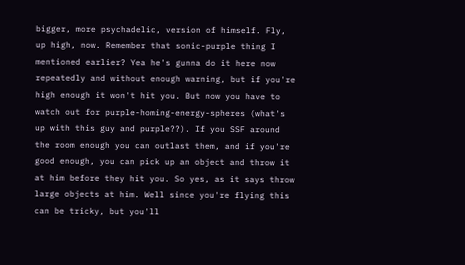bigger, more psychadelic, version of himself. Fly, up high, now. Remember that sonic-purple thing I mentioned earlier? Yea he's gunna do it here now repeatedly and without enough warning, but if you're high enough it won't hit you. But now you have to watch out for purple-homing-energy-spheres (what's up with this guy and purple??). If you SSF around the room enough you can outlast them, and if you're good enough, you can pick up an object and throw it at him before they hit you. So yes, as it says throw large objects at him. Well since you're flying this can be tricky, but you'll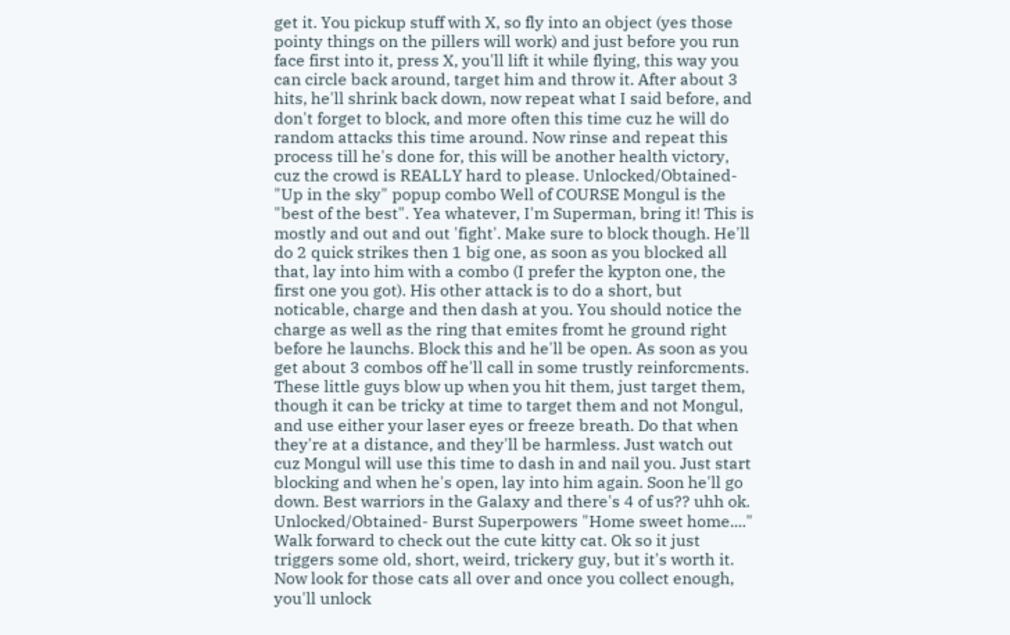get it. You pickup stuff with X, so fly into an object (yes those pointy things on the pillers will work) and just before you run face first into it, press X, you'll lift it while flying, this way you can circle back around, target him and throw it. After about 3 hits, he'll shrink back down, now repeat what I said before, and don't forget to block, and more often this time cuz he will do random attacks this time around. Now rinse and repeat this process till he's done for, this will be another health victory, cuz the crowd is REALLY hard to please. Unlocked/Obtained- "Up in the sky" popup combo Well of COURSE Mongul is the "best of the best". Yea whatever, I'm Superman, bring it! This is mostly and out and out 'fight'. Make sure to block though. He'll do 2 quick strikes then 1 big one, as soon as you blocked all that, lay into him with a combo (I prefer the kypton one, the first one you got). His other attack is to do a short, but noticable, charge and then dash at you. You should notice the charge as well as the ring that emites fromt he ground right before he launchs. Block this and he'll be open. As soon as you get about 3 combos off he'll call in some trustly reinforcments. These little guys blow up when you hit them, just target them, though it can be tricky at time to target them and not Mongul, and use either your laser eyes or freeze breath. Do that when they're at a distance, and they'll be harmless. Just watch out cuz Mongul will use this time to dash in and nail you. Just start blocking and when he's open, lay into him again. Soon he'll go down. Best warriors in the Galaxy and there's 4 of us?? uhh ok. Unlocked/Obtained- Burst Superpowers "Home sweet home...." Walk forward to check out the cute kitty cat. Ok so it just triggers some old, short, weird, trickery guy, but it's worth it. Now look for those cats all over and once you collect enough, you'll unlock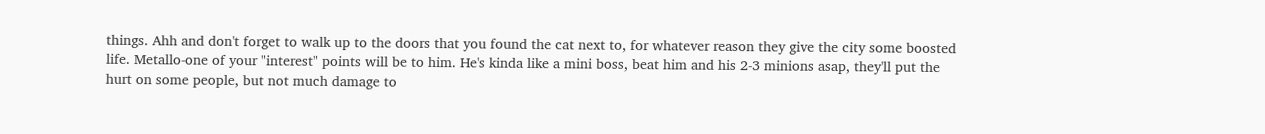things. Ahh and don't forget to walk up to the doors that you found the cat next to, for whatever reason they give the city some boosted life. Metallo-one of your "interest" points will be to him. He's kinda like a mini boss, beat him and his 2-3 minions asap, they'll put the hurt on some people, but not much damage to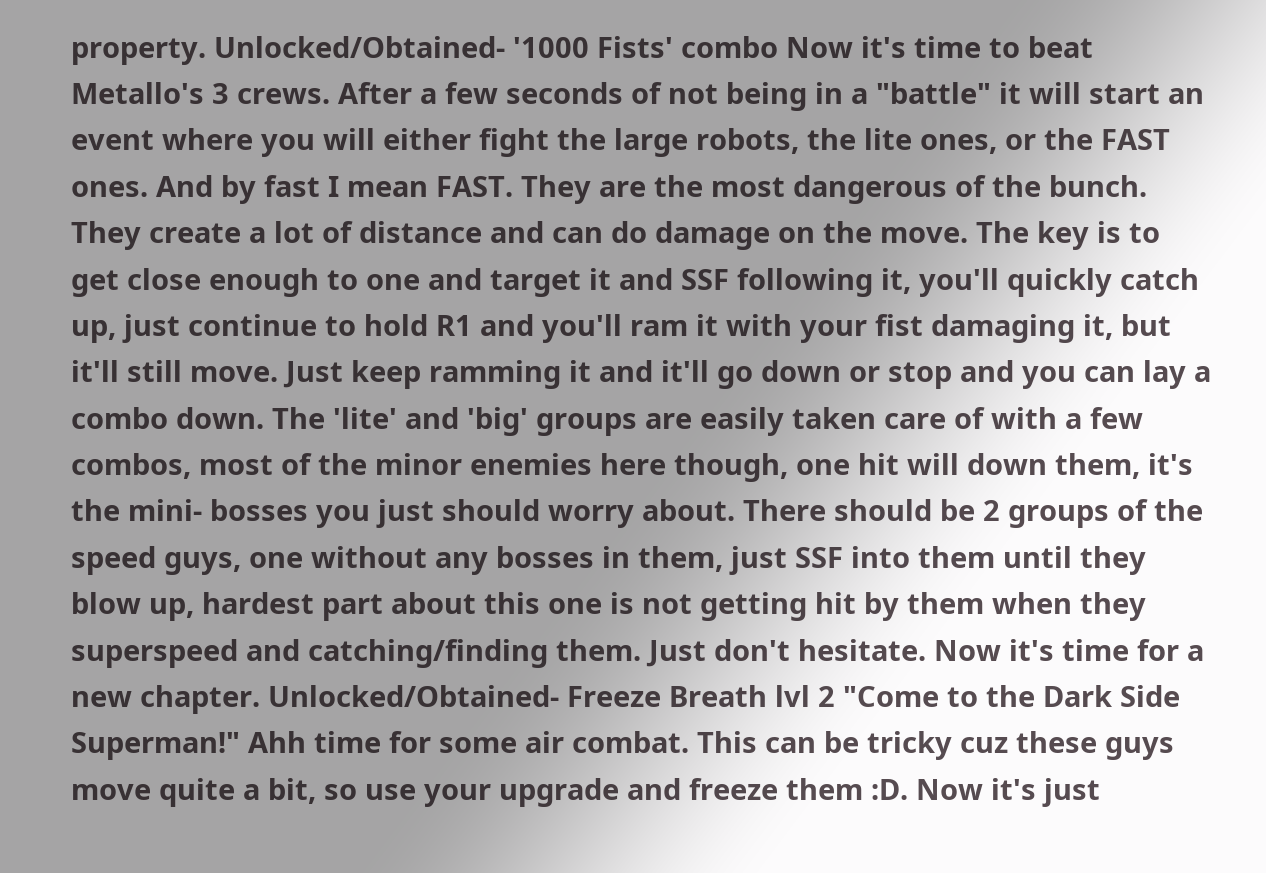property. Unlocked/Obtained- '1000 Fists' combo Now it's time to beat Metallo's 3 crews. After a few seconds of not being in a "battle" it will start an event where you will either fight the large robots, the lite ones, or the FAST ones. And by fast I mean FAST. They are the most dangerous of the bunch. They create a lot of distance and can do damage on the move. The key is to get close enough to one and target it and SSF following it, you'll quickly catch up, just continue to hold R1 and you'll ram it with your fist damaging it, but it'll still move. Just keep ramming it and it'll go down or stop and you can lay a combo down. The 'lite' and 'big' groups are easily taken care of with a few combos, most of the minor enemies here though, one hit will down them, it's the mini- bosses you just should worry about. There should be 2 groups of the speed guys, one without any bosses in them, just SSF into them until they blow up, hardest part about this one is not getting hit by them when they superspeed and catching/finding them. Just don't hesitate. Now it's time for a new chapter. Unlocked/Obtained- Freeze Breath lvl 2 "Come to the Dark Side Superman!" Ahh time for some air combat. This can be tricky cuz these guys move quite a bit, so use your upgrade and freeze them :D. Now it's just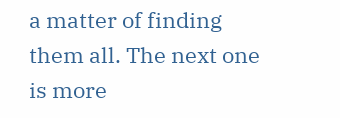a matter of finding them all. The next one is more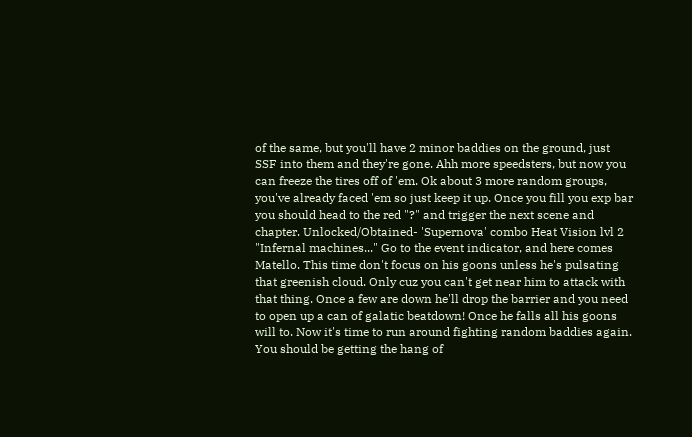of the same, but you'll have 2 minor baddies on the ground, just SSF into them and they're gone. Ahh more speedsters, but now you can freeze the tires off of 'em. Ok about 3 more random groups, you've already faced 'em so just keep it up. Once you fill you exp bar you should head to the red "?" and trigger the next scene and chapter. Unlocked/Obtained- 'Supernova' combo Heat Vision lvl 2 "Infernal machines..." Go to the event indicator, and here comes Matello. This time don't focus on his goons unless he's pulsating that greenish cloud. Only cuz you can't get near him to attack with that thing. Once a few are down he'll drop the barrier and you need to open up a can of galatic beatdown! Once he falls all his goons will to. Now it's time to run around fighting random baddies again. You should be getting the hang of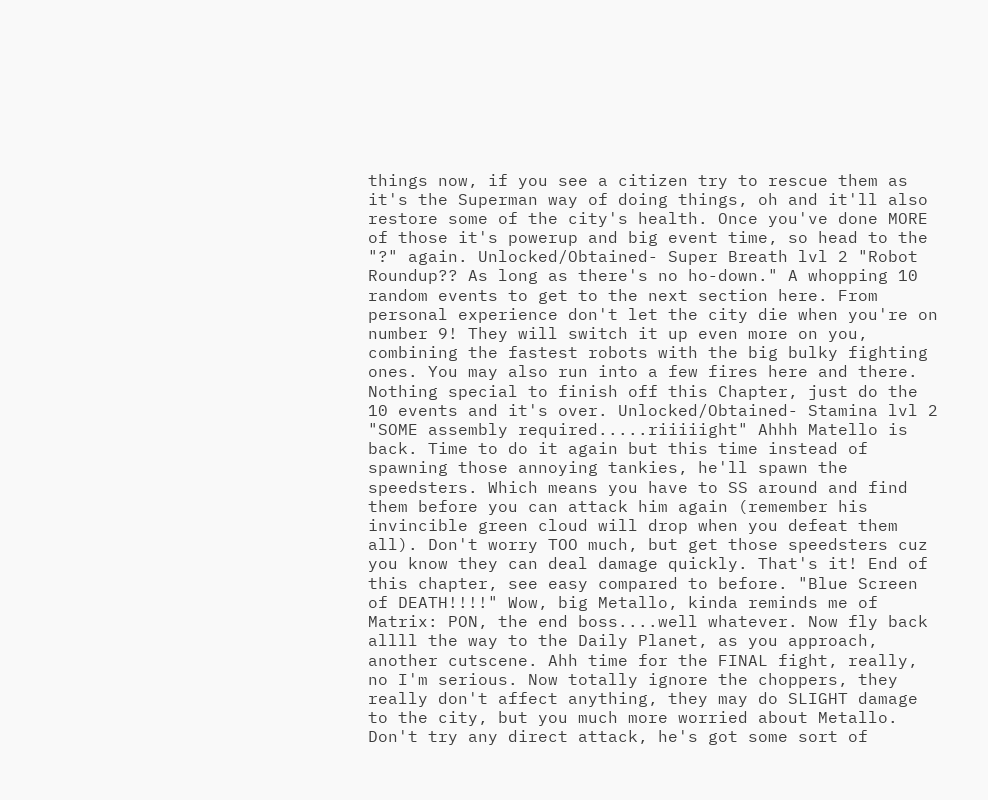things now, if you see a citizen try to rescue them as it's the Superman way of doing things, oh and it'll also restore some of the city's health. Once you've done MORE of those it's powerup and big event time, so head to the "?" again. Unlocked/Obtained- Super Breath lvl 2 "Robot Roundup?? As long as there's no ho-down." A whopping 10 random events to get to the next section here. From personal experience don't let the city die when you're on number 9! They will switch it up even more on you, combining the fastest robots with the big bulky fighting ones. You may also run into a few fires here and there. Nothing special to finish off this Chapter, just do the 10 events and it's over. Unlocked/Obtained- Stamina lvl 2 "SOME assembly required.....riiiiight" Ahhh Matello is back. Time to do it again but this time instead of spawning those annoying tankies, he'll spawn the speedsters. Which means you have to SS around and find them before you can attack him again (remember his invincible green cloud will drop when you defeat them all). Don't worry TOO much, but get those speedsters cuz you know they can deal damage quickly. That's it! End of this chapter, see easy compared to before. "Blue Screen of DEATH!!!!" Wow, big Metallo, kinda reminds me of Matrix: PON, the end boss....well whatever. Now fly back allll the way to the Daily Planet, as you approach, another cutscene. Ahh time for the FINAL fight, really, no I'm serious. Now totally ignore the choppers, they really don't affect anything, they may do SLIGHT damage to the city, but you much more worried about Metallo. Don't try any direct attack, he's got some sort of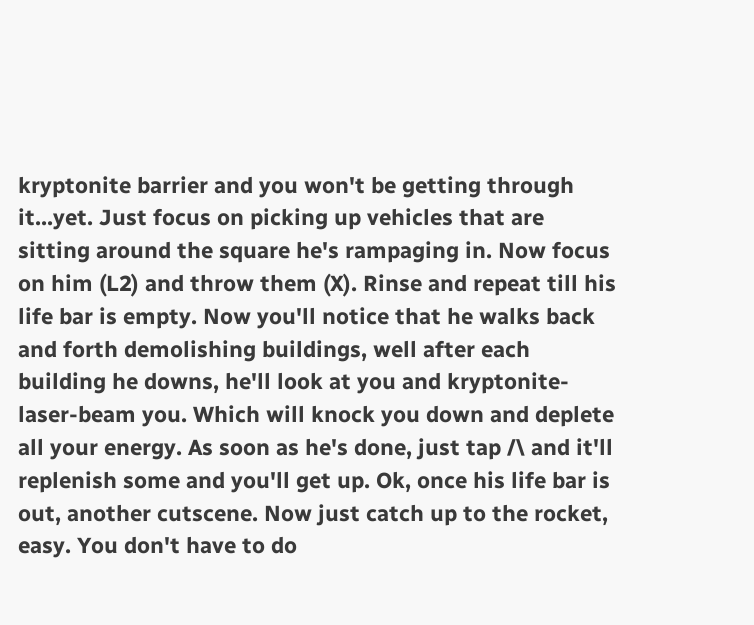kryptonite barrier and you won't be getting through it...yet. Just focus on picking up vehicles that are sitting around the square he's rampaging in. Now focus on him (L2) and throw them (X). Rinse and repeat till his life bar is empty. Now you'll notice that he walks back and forth demolishing buildings, well after each building he downs, he'll look at you and kryptonite-laser-beam you. Which will knock you down and deplete all your energy. As soon as he's done, just tap /\ and it'll replenish some and you'll get up. Ok, once his life bar is out, another cutscene. Now just catch up to the rocket, easy. You don't have to do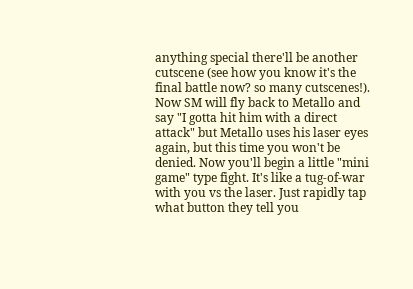anything special there'll be another cutscene (see how you know it's the final battle now? so many cutscenes!). Now SM will fly back to Metallo and say "I gotta hit him with a direct attack" but Metallo uses his laser eyes again, but this time you won't be denied. Now you'll begin a little "mini game" type fight. It's like a tug-of-war with you vs the laser. Just rapidly tap what button they tell you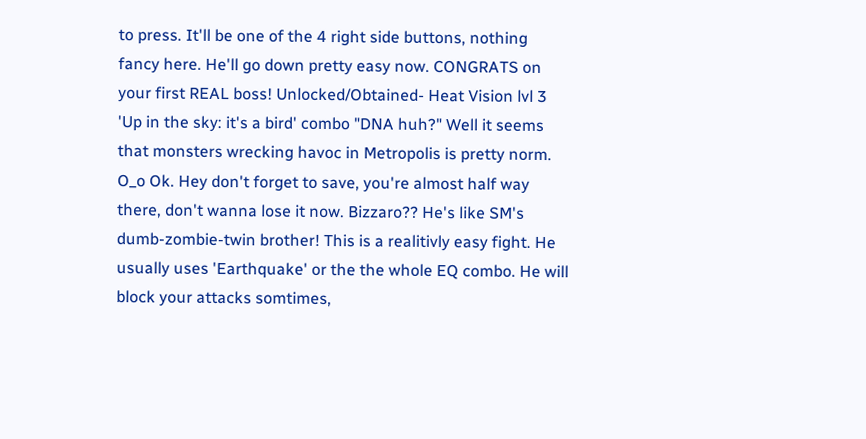to press. It'll be one of the 4 right side buttons, nothing fancy here. He'll go down pretty easy now. CONGRATS on your first REAL boss! Unlocked/Obtained- Heat Vision lvl 3 'Up in the sky: it's a bird' combo "DNA huh?" Well it seems that monsters wrecking havoc in Metropolis is pretty norm. O_o Ok. Hey don't forget to save, you're almost half way there, don't wanna lose it now. Bizzaro?? He's like SM's dumb-zombie-twin brother! This is a realitivly easy fight. He usually uses 'Earthquake' or the the whole EQ combo. He will block your attacks somtimes,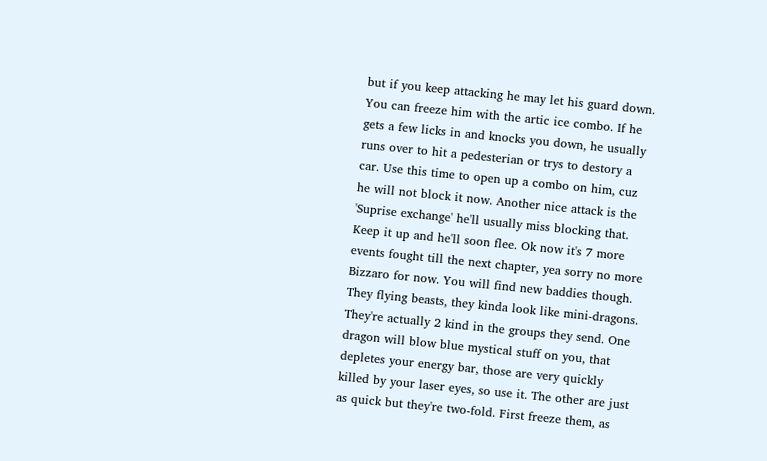but if you keep attacking he may let his guard down. You can freeze him with the artic ice combo. If he gets a few licks in and knocks you down, he usually runs over to hit a pedesterian or trys to destory a car. Use this time to open up a combo on him, cuz he will not block it now. Another nice attack is the 'Suprise exchange' he'll usually miss blocking that. Keep it up and he'll soon flee. Ok now it's 7 more events fought till the next chapter, yea sorry no more Bizzaro for now. You will find new baddies though. They flying beasts, they kinda look like mini-dragons. They're actually 2 kind in the groups they send. One dragon will blow blue mystical stuff on you, that depletes your energy bar, those are very quickly killed by your laser eyes, so use it. The other are just as quick but they're two-fold. First freeze them, as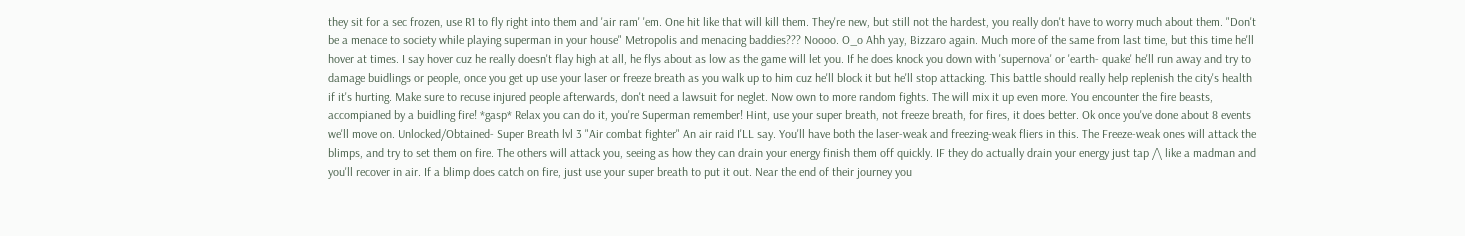they sit for a sec frozen, use R1 to fly right into them and 'air ram' 'em. One hit like that will kill them. They're new, but still not the hardest, you really don't have to worry much about them. "Don't be a menace to society while playing superman in your house" Metropolis and menacing baddies??? Noooo. O_o Ahh yay, Bizzaro again. Much more of the same from last time, but this time he'll hover at times. I say hover cuz he really doesn't flay high at all, he flys about as low as the game will let you. If he does knock you down with 'supernova' or 'earth- quake' he'll run away and try to damage buidlings or people, once you get up use your laser or freeze breath as you walk up to him cuz he'll block it but he'll stop attacking. This battle should really help replenish the city's health if it's hurting. Make sure to recuse injured people afterwards, don't need a lawsuit for neglet. Now own to more random fights. The will mix it up even more. You encounter the fire beasts, accompianed by a buidling fire! *gasp* Relax you can do it, you're Superman remember! Hint, use your super breath, not freeze breath, for fires, it does better. Ok once you've done about 8 events we'll move on. Unlocked/Obtained- Super Breath lvl 3 "Air combat fighter" An air raid I'LL say. You'll have both the laser-weak and freezing-weak fliers in this. The Freeze-weak ones will attack the blimps, and try to set them on fire. The others will attack you, seeing as how they can drain your energy finish them off quickly. IF they do actually drain your energy just tap /\ like a madman and you'll recover in air. If a blimp does catch on fire, just use your super breath to put it out. Near the end of their journey you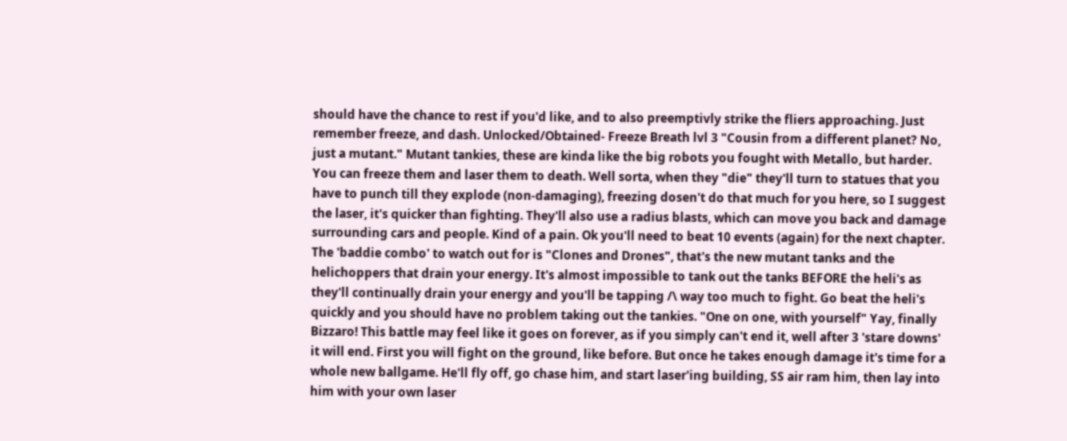should have the chance to rest if you'd like, and to also preemptivly strike the fliers approaching. Just remember freeze, and dash. Unlocked/Obtained- Freeze Breath lvl 3 "Cousin from a different planet? No, just a mutant." Mutant tankies, these are kinda like the big robots you fought with Metallo, but harder. You can freeze them and laser them to death. Well sorta, when they "die" they'll turn to statues that you have to punch till they explode (non-damaging), freezing dosen't do that much for you here, so I suggest the laser, it's quicker than fighting. They'll also use a radius blasts, which can move you back and damage surrounding cars and people. Kind of a pain. Ok you'll need to beat 10 events (again) for the next chapter. The 'baddie combo' to watch out for is "Clones and Drones", that's the new mutant tanks and the helichoppers that drain your energy. It's almost impossible to tank out the tanks BEFORE the heli's as they'll continually drain your energy and you'll be tapping /\ way too much to fight. Go beat the heli's quickly and you should have no problem taking out the tankies. "One on one, with yourself" Yay, finally Bizzaro! This battle may feel like it goes on forever, as if you simply can't end it, well after 3 'stare downs' it will end. First you will fight on the ground, like before. But once he takes enough damage it's time for a whole new ballgame. He'll fly off, go chase him, and start laser'ing building, SS air ram him, then lay into him with your own laser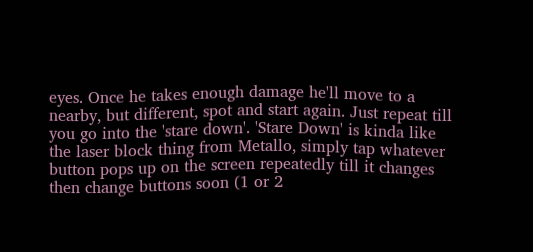eyes. Once he takes enough damage he'll move to a nearby, but different, spot and start again. Just repeat till you go into the 'stare down'. 'Stare Down' is kinda like the laser block thing from Metallo, simply tap whatever button pops up on the screen repeatedly till it changes then change buttons soon (1 or 2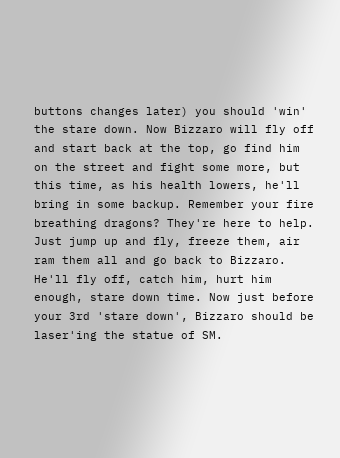buttons changes later) you should 'win' the stare down. Now Bizzaro will fly off and start back at the top, go find him on the street and fight some more, but this time, as his health lowers, he'll bring in some backup. Remember your fire breathing dragons? They're here to help. Just jump up and fly, freeze them, air ram them all and go back to Bizzaro. He'll fly off, catch him, hurt him enough, stare down time. Now just before your 3rd 'stare down', Bizzaro should be laser'ing the statue of SM.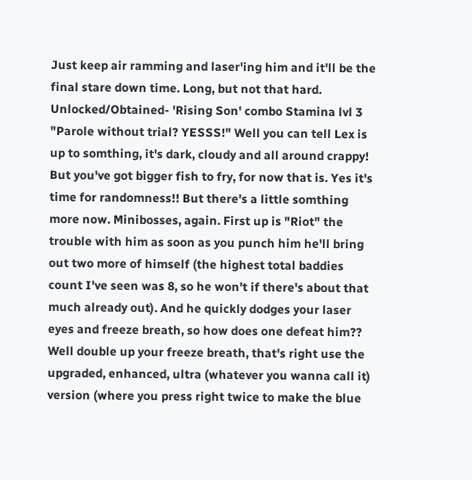Just keep air ramming and laser'ing him and it'll be the final stare down time. Long, but not that hard. Unlocked/Obtained- 'Rising Son' combo Stamina lvl 3 "Parole without trial? YESSS!" Well you can tell Lex is up to somthing, it's dark, cloudy and all around crappy! But you've got bigger fish to fry, for now that is. Yes it's time for randomness!! But there's a little somthing more now. Minibosses, again. First up is "Riot" the trouble with him as soon as you punch him he'll bring out two more of himself (the highest total baddies count I've seen was 8, so he won't if there's about that much already out). And he quickly dodges your laser eyes and freeze breath, so how does one defeat him?? Well double up your freeze breath, that's right use the upgraded, enhanced, ultra (whatever you wanna call it) version (where you press right twice to make the blue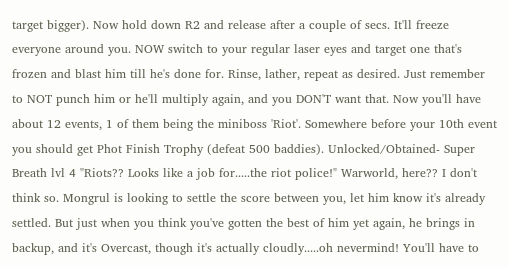target bigger). Now hold down R2 and release after a couple of secs. It'll freeze everyone around you. NOW switch to your regular laser eyes and target one that's frozen and blast him till he's done for. Rinse, lather, repeat as desired. Just remember to NOT punch him or he'll multiply again, and you DON'T want that. Now you'll have about 12 events, 1 of them being the miniboss 'Riot'. Somewhere before your 10th event you should get Phot Finish Trophy (defeat 500 baddies). Unlocked/Obtained- Super Breath lvl 4 "Riots?? Looks like a job for.....the riot police!" Warworld, here?? I don't think so. Mongrul is looking to settle the score between you, let him know it's already settled. But just when you think you've gotten the best of him yet again, he brings in backup, and it's Overcast, though it's actually cloudly.....oh nevermind! You'll have to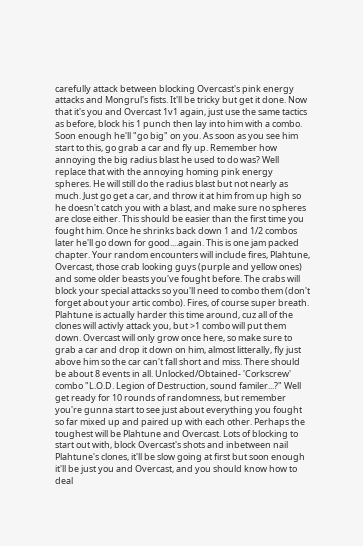carefully attack between blocking Overcast's pink energy attacks and Mongrul's fists. It'll be tricky but get it done. Now that it's you and Overcast 1v1 again, just use the same tactics as before, block his 1 punch then lay into him with a combo. Soon enough he'll "go big" on you. As soon as you see him start to this, go grab a car and fly up. Remember how annoying the big radius blast he used to do was? Well replace that with the annoying homing pink energy spheres. He will still do the radius blast but not nearly as much. Just go get a car, and throw it at him from up high so he doesn't catch you with a blast, and make sure no spheres are close either. This should be easier than the first time you fought him. Once he shrinks back down 1 and 1/2 combos later he'll go down for good....again. This is one jam packed chapter. Your random encounters will include fires, Plahtune, Overcast, those crab looking guys (purple and yellow ones) and some older beasts you've fought before. The crabs will block your special attacks so you'll need to combo them (don't forget about your artic combo). Fires, of course super breath. Plahtune is actually harder this time around, cuz all of the clones will activly attack you, but >1 combo will put them down. Overcast will only grow once here, so make sure to grab a car and drop it down on him, almost litterally, fly just above him so the car can't fall short and miss. There should be about 8 events in all. Unlocked/Obtained- 'Corkscrew' combo "L.O.D. Legion of Destruction, sound familer...?" Well get ready for 10 rounds of randomness, but remember you're gunna start to see just about everything you fought so far mixed up and paired up with each other. Perhaps the toughest will be Plahtune and Overcast. Lots of blocking to start out with, block Overcast's shots and inbetween nail Plahtune's clones, it'll be slow going at first but soon enough it'll be just you and Overcast, and you should know how to deal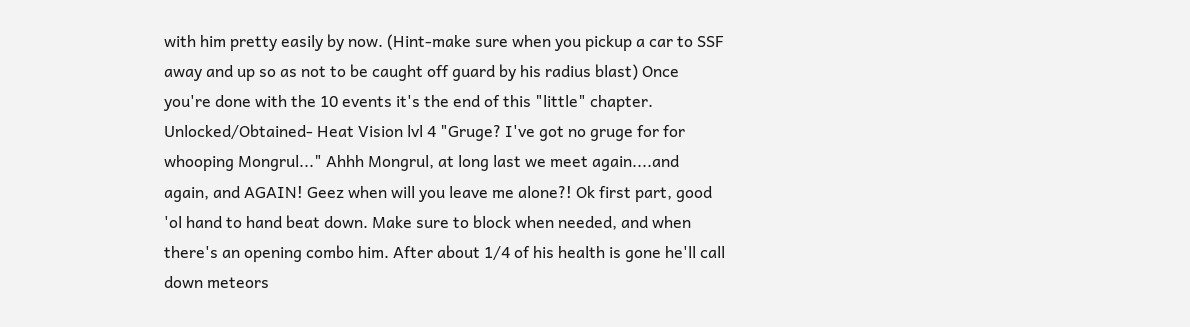with him pretty easily by now. (Hint-make sure when you pickup a car to SSF away and up so as not to be caught off guard by his radius blast) Once you're done with the 10 events it's the end of this "little" chapter. Unlocked/Obtained- Heat Vision lvl 4 "Gruge? I've got no gruge for for whooping Mongrul..." Ahhh Mongrul, at long last we meet again....and again, and AGAIN! Geez when will you leave me alone?! Ok first part, good 'ol hand to hand beat down. Make sure to block when needed, and when there's an opening combo him. After about 1/4 of his health is gone he'll call down meteors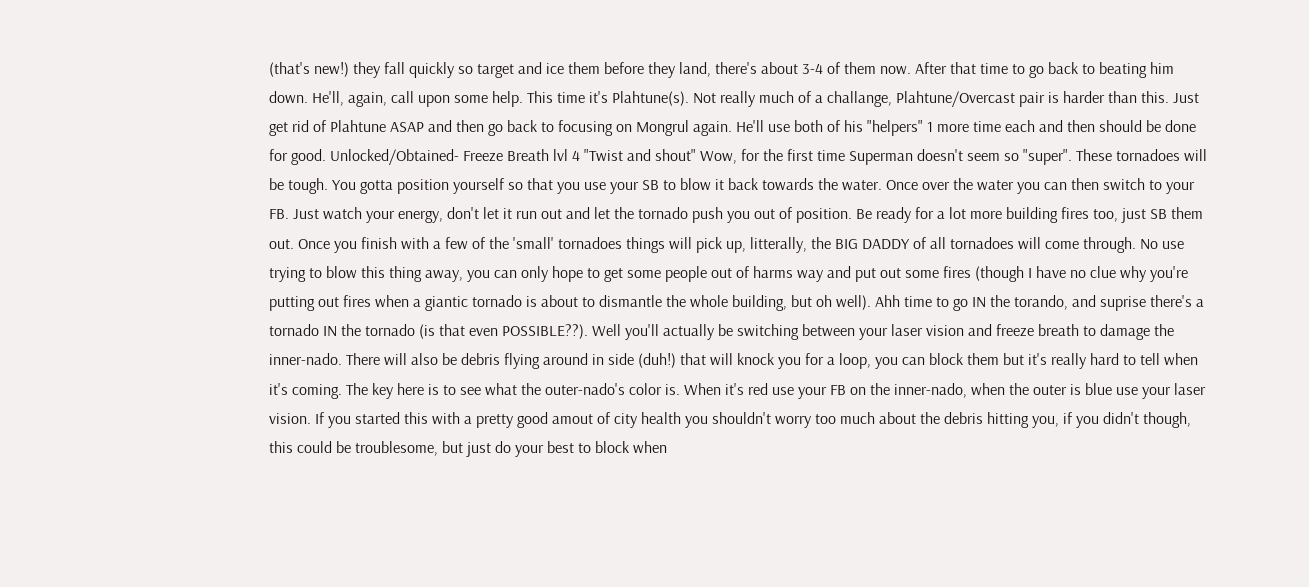(that's new!) they fall quickly so target and ice them before they land, there's about 3-4 of them now. After that time to go back to beating him down. He'll, again, call upon some help. This time it's Plahtune(s). Not really much of a challange, Plahtune/Overcast pair is harder than this. Just get rid of Plahtune ASAP and then go back to focusing on Mongrul again. He'll use both of his "helpers" 1 more time each and then should be done for good. Unlocked/Obtained- Freeze Breath lvl 4 "Twist and shout" Wow, for the first time Superman doesn't seem so "super". These tornadoes will be tough. You gotta position yourself so that you use your SB to blow it back towards the water. Once over the water you can then switch to your FB. Just watch your energy, don't let it run out and let the tornado push you out of position. Be ready for a lot more building fires too, just SB them out. Once you finish with a few of the 'small' tornadoes things will pick up, litterally, the BIG DADDY of all tornadoes will come through. No use trying to blow this thing away, you can only hope to get some people out of harms way and put out some fires (though I have no clue why you're putting out fires when a giantic tornado is about to dismantle the whole building, but oh well). Ahh time to go IN the torando, and suprise there's a tornado IN the tornado (is that even POSSIBLE??). Well you'll actually be switching between your laser vision and freeze breath to damage the inner-nado. There will also be debris flying around in side (duh!) that will knock you for a loop, you can block them but it's really hard to tell when it's coming. The key here is to see what the outer-nado's color is. When it's red use your FB on the inner-nado, when the outer is blue use your laser vision. If you started this with a pretty good amout of city health you shouldn't worry too much about the debris hitting you, if you didn't though, this could be troublesome, but just do your best to block when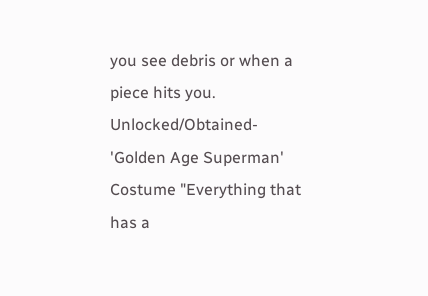you see debris or when a piece hits you. Unlocked/Obtained- 'Golden Age Superman' Costume "Everything that has a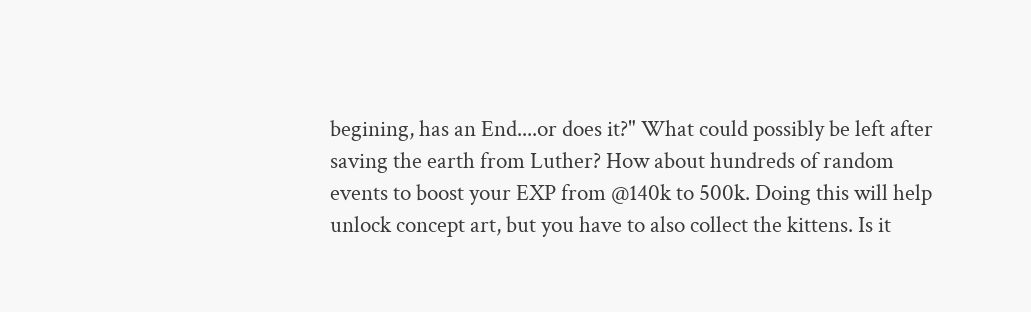begining, has an End....or does it?" What could possibly be left after saving the earth from Luther? How about hundreds of random events to boost your EXP from @140k to 500k. Doing this will help unlock concept art, but you have to also collect the kittens. Is it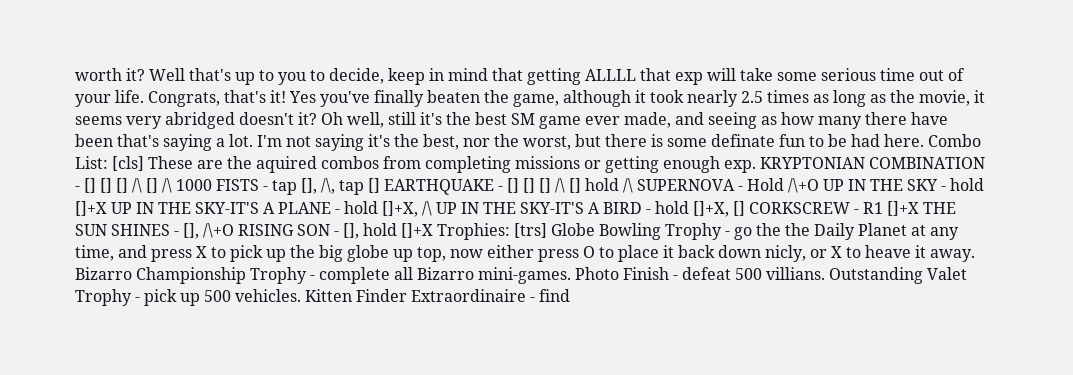worth it? Well that's up to you to decide, keep in mind that getting ALLLL that exp will take some serious time out of your life. Congrats, that's it! Yes you've finally beaten the game, although it took nearly 2.5 times as long as the movie, it seems very abridged doesn't it? Oh well, still it's the best SM game ever made, and seeing as how many there have been that's saying a lot. I'm not saying it's the best, nor the worst, but there is some definate fun to be had here. Combo List: [cls] These are the aquired combos from completing missions or getting enough exp. KRYPTONIAN COMBINATION - [] [] [] /\ [] /\ 1000 FISTS - tap [], /\, tap [] EARTHQUAKE - [] [] [] /\ [] hold /\ SUPERNOVA - Hold /\+O UP IN THE SKY - hold []+X UP IN THE SKY-IT'S A PLANE - hold []+X, /\ UP IN THE SKY-IT'S A BIRD - hold []+X, [] CORKSCREW - R1 []+X THE SUN SHINES - [], /\+O RISING SON - [], hold []+X Trophies: [trs] Globe Bowling Trophy - go the the Daily Planet at any time, and press X to pick up the big globe up top, now either press O to place it back down nicly, or X to heave it away. Bizarro Championship Trophy - complete all Bizarro mini-games. Photo Finish - defeat 500 villians. Outstanding Valet Trophy - pick up 500 vehicles. Kitten Finder Extraordinaire - find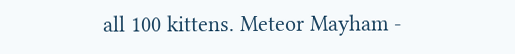all 100 kittens. Meteor Mayham -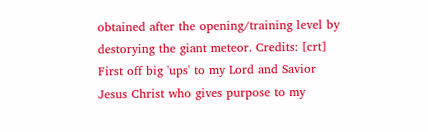obtained after the opening/training level by destorying the giant meteor. Credits: [crt] First off big 'ups' to my Lord and Savior Jesus Christ who gives purpose to my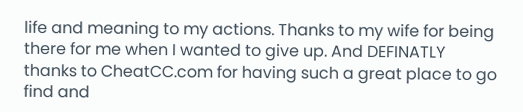life and meaning to my actions. Thanks to my wife for being there for me when I wanted to give up. And DEFINATLY thanks to CheatCC.com for having such a great place to go find and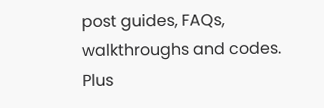post guides, FAQs, walkthroughs and codes. Plus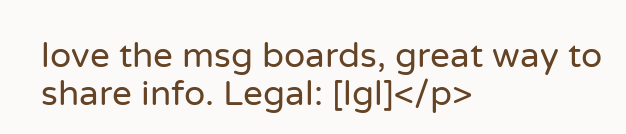love the msg boards, great way to share info. Legal: [lgl]</p>